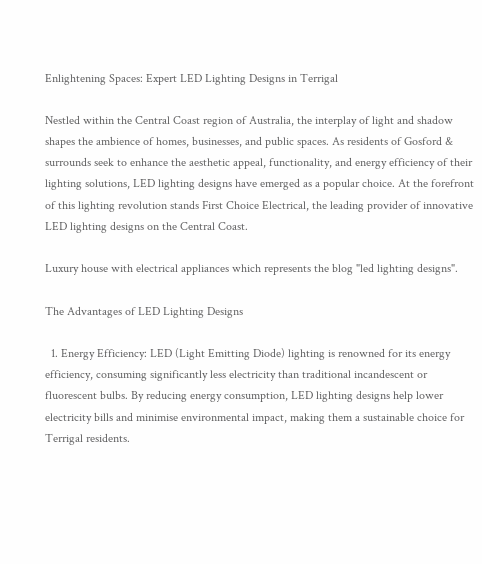Enlightening Spaces: Expert LED Lighting Designs in Terrigal

Nestled within the Central Coast region of Australia, the interplay of light and shadow shapes the ambience of homes, businesses, and public spaces. As residents of Gosford & surrounds seek to enhance the aesthetic appeal, functionality, and energy efficiency of their lighting solutions, LED lighting designs have emerged as a popular choice. At the forefront of this lighting revolution stands First Choice Electrical, the leading provider of innovative LED lighting designs on the Central Coast.

Luxury house with electrical appliances which represents the blog "led lighting designs".

The Advantages of LED Lighting Designs

  1. Energy Efficiency: LED (Light Emitting Diode) lighting is renowned for its energy efficiency, consuming significantly less electricity than traditional incandescent or fluorescent bulbs. By reducing energy consumption, LED lighting designs help lower electricity bills and minimise environmental impact, making them a sustainable choice for Terrigal residents.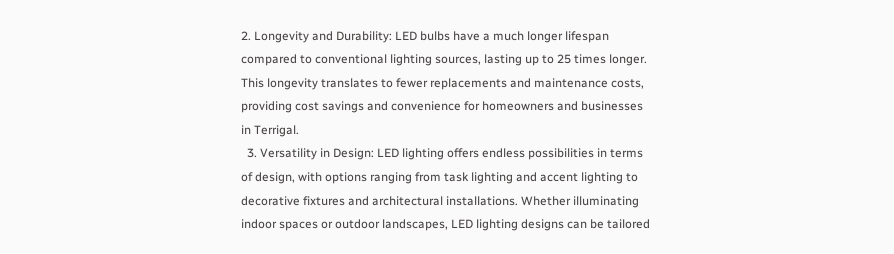2. Longevity and Durability: LED bulbs have a much longer lifespan compared to conventional lighting sources, lasting up to 25 times longer. This longevity translates to fewer replacements and maintenance costs, providing cost savings and convenience for homeowners and businesses in Terrigal.
  3. Versatility in Design: LED lighting offers endless possibilities in terms of design, with options ranging from task lighting and accent lighting to decorative fixtures and architectural installations. Whether illuminating indoor spaces or outdoor landscapes, LED lighting designs can be tailored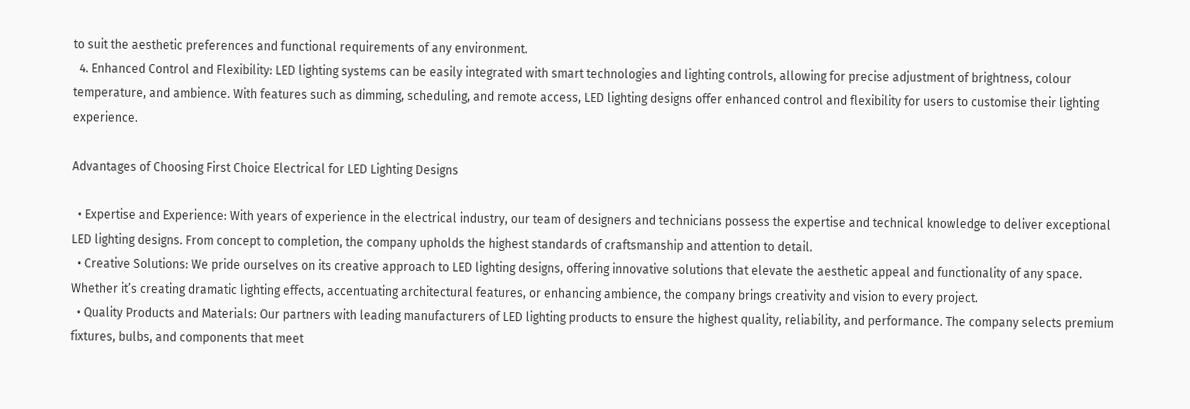to suit the aesthetic preferences and functional requirements of any environment.
  4. Enhanced Control and Flexibility: LED lighting systems can be easily integrated with smart technologies and lighting controls, allowing for precise adjustment of brightness, colour temperature, and ambience. With features such as dimming, scheduling, and remote access, LED lighting designs offer enhanced control and flexibility for users to customise their lighting experience.

Advantages of Choosing First Choice Electrical for LED Lighting Designs

  • Expertise and Experience: With years of experience in the electrical industry, our team of designers and technicians possess the expertise and technical knowledge to deliver exceptional LED lighting designs. From concept to completion, the company upholds the highest standards of craftsmanship and attention to detail.
  • Creative Solutions: We pride ourselves on its creative approach to LED lighting designs, offering innovative solutions that elevate the aesthetic appeal and functionality of any space. Whether it’s creating dramatic lighting effects, accentuating architectural features, or enhancing ambience, the company brings creativity and vision to every project.
  • Quality Products and Materials: Our partners with leading manufacturers of LED lighting products to ensure the highest quality, reliability, and performance. The company selects premium fixtures, bulbs, and components that meet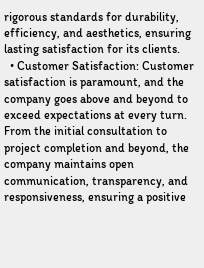rigorous standards for durability, efficiency, and aesthetics, ensuring lasting satisfaction for its clients.
  • Customer Satisfaction: Customer satisfaction is paramount, and the company goes above and beyond to exceed expectations at every turn. From the initial consultation to project completion and beyond, the company maintains open communication, transparency, and responsiveness, ensuring a positive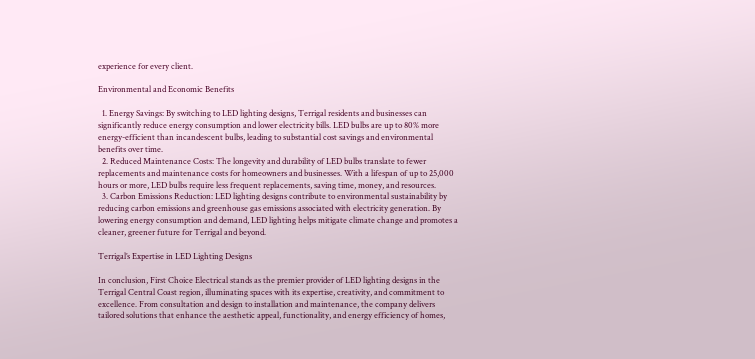experience for every client.

Environmental and Economic Benefits

  1. Energy Savings: By switching to LED lighting designs, Terrigal residents and businesses can significantly reduce energy consumption and lower electricity bills. LED bulbs are up to 80% more energy-efficient than incandescent bulbs, leading to substantial cost savings and environmental benefits over time.
  2. Reduced Maintenance Costs: The longevity and durability of LED bulbs translate to fewer replacements and maintenance costs for homeowners and businesses. With a lifespan of up to 25,000 hours or more, LED bulbs require less frequent replacements, saving time, money, and resources.
  3. Carbon Emissions Reduction: LED lighting designs contribute to environmental sustainability by reducing carbon emissions and greenhouse gas emissions associated with electricity generation. By lowering energy consumption and demand, LED lighting helps mitigate climate change and promotes a cleaner, greener future for Terrigal and beyond.

Terrigal’s Expertise in LED Lighting Designs

In conclusion, First Choice Electrical stands as the premier provider of LED lighting designs in the Terrigal Central Coast region, illuminating spaces with its expertise, creativity, and commitment to excellence. From consultation and design to installation and maintenance, the company delivers tailored solutions that enhance the aesthetic appeal, functionality, and energy efficiency of homes,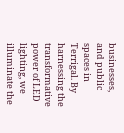businesses, and public spaces in Terrigal. By harnessing the transformative power of LED lighting, we illuminate the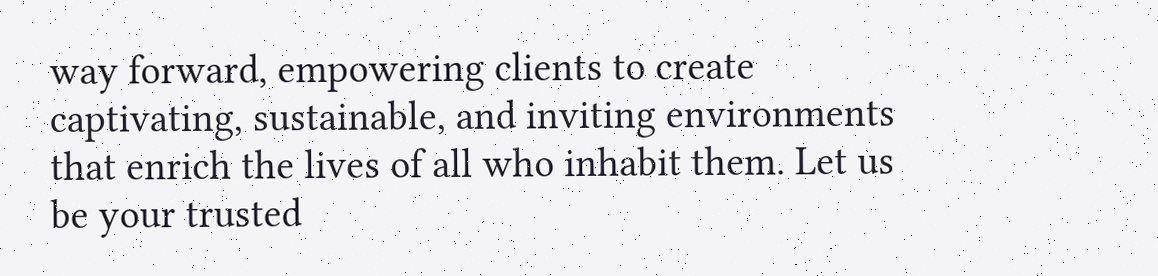way forward, empowering clients to create captivating, sustainable, and inviting environments that enrich the lives of all who inhabit them. Let us be your trusted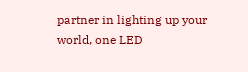partner in lighting up your world, one LED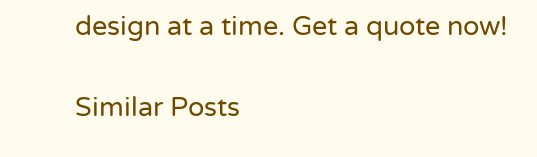design at a time. Get a quote now!

Similar Posts